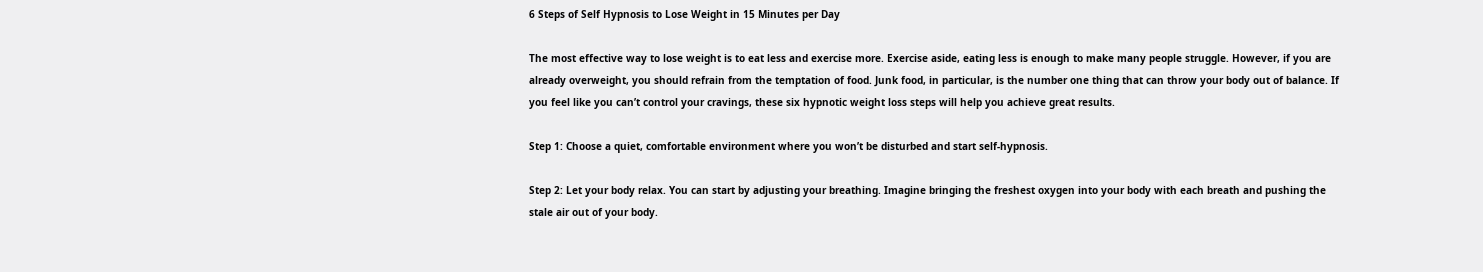6 Steps of Self Hypnosis to Lose Weight in 15 Minutes per Day

The most effective way to lose weight is to eat less and exercise more. Exercise aside, eating less is enough to make many people struggle. However, if you are already overweight, you should refrain from the temptation of food. Junk food, in particular, is the number one thing that can throw your body out of balance. If you feel like you can’t control your cravings, these six hypnotic weight loss steps will help you achieve great results.

Step 1: Choose a quiet, comfortable environment where you won’t be disturbed and start self-hypnosis.

Step 2: Let your body relax. You can start by adjusting your breathing. Imagine bringing the freshest oxygen into your body with each breath and pushing the stale air out of your body.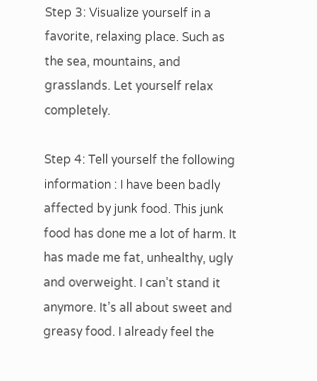Step 3: Visualize yourself in a favorite, relaxing place. Such as the sea, mountains, and grasslands. Let yourself relax completely.

Step 4: Tell yourself the following information : I have been badly affected by junk food. This junk food has done me a lot of harm. It has made me fat, unhealthy, ugly and overweight. I can’t stand it anymore. It’s all about sweet and greasy food. I already feel the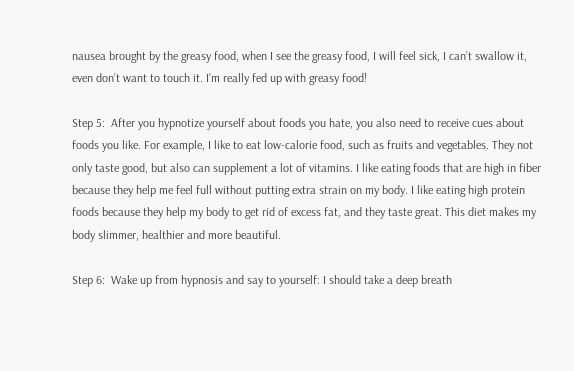nausea brought by the greasy food, when I see the greasy food, I will feel sick, I can’t swallow it, even don’t want to touch it. I’m really fed up with greasy food!

Step 5:  After you hypnotize yourself about foods you hate, you also need to receive cues about foods you like. For example, I like to eat low-calorie food, such as fruits and vegetables. They not only taste good, but also can supplement a lot of vitamins. I like eating foods that are high in fiber because they help me feel full without putting extra strain on my body. I like eating high protein foods because they help my body to get rid of excess fat, and they taste great. This diet makes my body slimmer, healthier and more beautiful.

Step 6:  Wake up from hypnosis and say to yourself: I should take a deep breath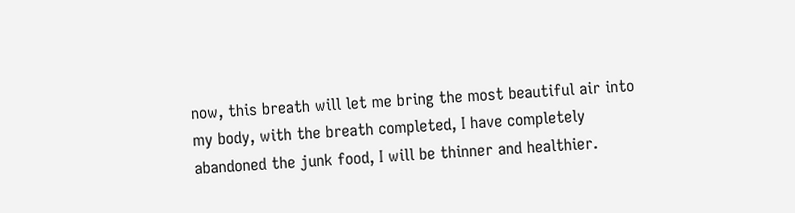now, this breath will let me bring the most beautiful air into my body, with the breath completed, I have completely abandoned the junk food, I will be thinner and healthier.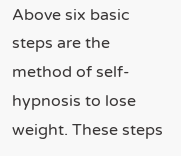Above six basic steps are the method of self-hypnosis to lose weight. These steps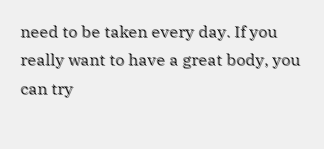need to be taken every day. If you really want to have a great body, you can try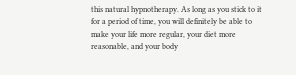this natural hypnotherapy. As long as you stick to it for a period of time, you will definitely be able to make your life more regular, your diet more reasonable, and your body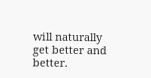will naturally get better and better.